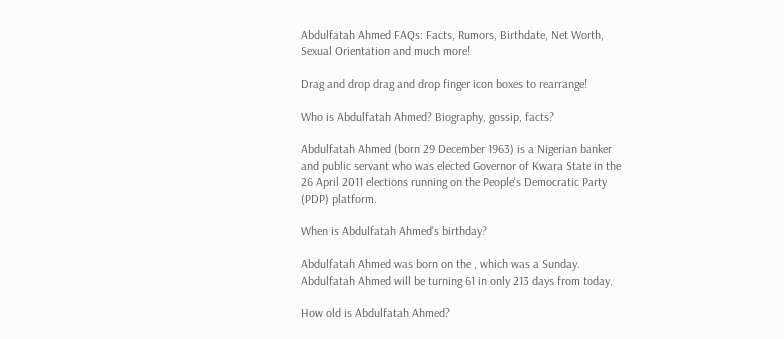Abdulfatah Ahmed FAQs: Facts, Rumors, Birthdate, Net Worth, Sexual Orientation and much more!

Drag and drop drag and drop finger icon boxes to rearrange!

Who is Abdulfatah Ahmed? Biography, gossip, facts?

Abdulfatah Ahmed (born 29 December 1963) is a Nigerian banker and public servant who was elected Governor of Kwara State in the 26 April 2011 elections running on the People's Democratic Party (PDP) platform.

When is Abdulfatah Ahmed's birthday?

Abdulfatah Ahmed was born on the , which was a Sunday. Abdulfatah Ahmed will be turning 61 in only 213 days from today.

How old is Abdulfatah Ahmed?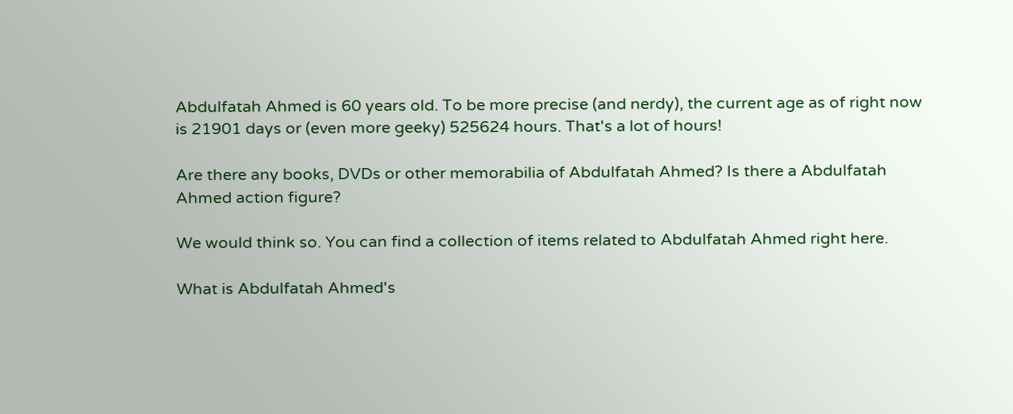Abdulfatah Ahmed is 60 years old. To be more precise (and nerdy), the current age as of right now is 21901 days or (even more geeky) 525624 hours. That's a lot of hours!

Are there any books, DVDs or other memorabilia of Abdulfatah Ahmed? Is there a Abdulfatah Ahmed action figure?

We would think so. You can find a collection of items related to Abdulfatah Ahmed right here.

What is Abdulfatah Ahmed's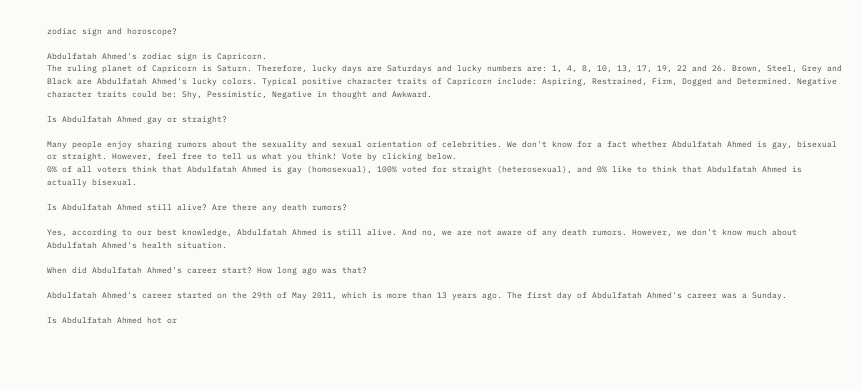zodiac sign and horoscope?

Abdulfatah Ahmed's zodiac sign is Capricorn.
The ruling planet of Capricorn is Saturn. Therefore, lucky days are Saturdays and lucky numbers are: 1, 4, 8, 10, 13, 17, 19, 22 and 26. Brown, Steel, Grey and Black are Abdulfatah Ahmed's lucky colors. Typical positive character traits of Capricorn include: Aspiring, Restrained, Firm, Dogged and Determined. Negative character traits could be: Shy, Pessimistic, Negative in thought and Awkward.

Is Abdulfatah Ahmed gay or straight?

Many people enjoy sharing rumors about the sexuality and sexual orientation of celebrities. We don't know for a fact whether Abdulfatah Ahmed is gay, bisexual or straight. However, feel free to tell us what you think! Vote by clicking below.
0% of all voters think that Abdulfatah Ahmed is gay (homosexual), 100% voted for straight (heterosexual), and 0% like to think that Abdulfatah Ahmed is actually bisexual.

Is Abdulfatah Ahmed still alive? Are there any death rumors?

Yes, according to our best knowledge, Abdulfatah Ahmed is still alive. And no, we are not aware of any death rumors. However, we don't know much about Abdulfatah Ahmed's health situation.

When did Abdulfatah Ahmed's career start? How long ago was that?

Abdulfatah Ahmed's career started on the 29th of May 2011, which is more than 13 years ago. The first day of Abdulfatah Ahmed's career was a Sunday.

Is Abdulfatah Ahmed hot or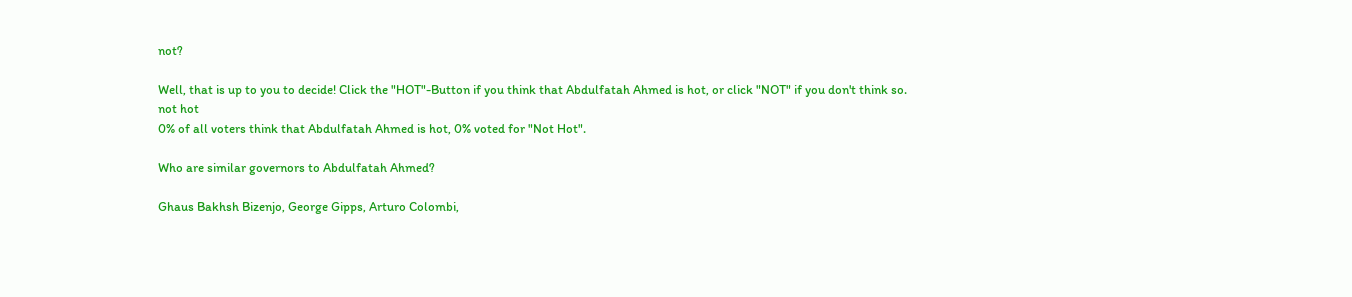not?

Well, that is up to you to decide! Click the "HOT"-Button if you think that Abdulfatah Ahmed is hot, or click "NOT" if you don't think so.
not hot
0% of all voters think that Abdulfatah Ahmed is hot, 0% voted for "Not Hot".

Who are similar governors to Abdulfatah Ahmed?

Ghaus Bakhsh Bizenjo, George Gipps, Arturo Colombi,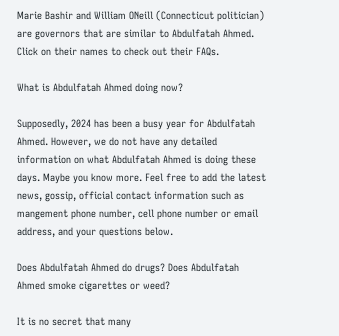Marie Bashir and William ONeill (Connecticut politician) are governors that are similar to Abdulfatah Ahmed. Click on their names to check out their FAQs.

What is Abdulfatah Ahmed doing now?

Supposedly, 2024 has been a busy year for Abdulfatah Ahmed. However, we do not have any detailed information on what Abdulfatah Ahmed is doing these days. Maybe you know more. Feel free to add the latest news, gossip, official contact information such as mangement phone number, cell phone number or email address, and your questions below.

Does Abdulfatah Ahmed do drugs? Does Abdulfatah Ahmed smoke cigarettes or weed?

It is no secret that many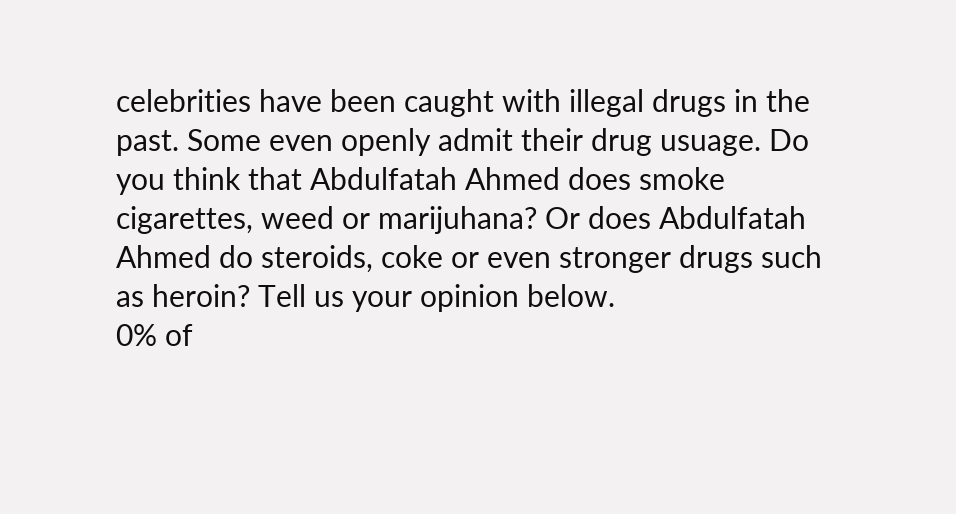celebrities have been caught with illegal drugs in the past. Some even openly admit their drug usuage. Do you think that Abdulfatah Ahmed does smoke cigarettes, weed or marijuhana? Or does Abdulfatah Ahmed do steroids, coke or even stronger drugs such as heroin? Tell us your opinion below.
0% of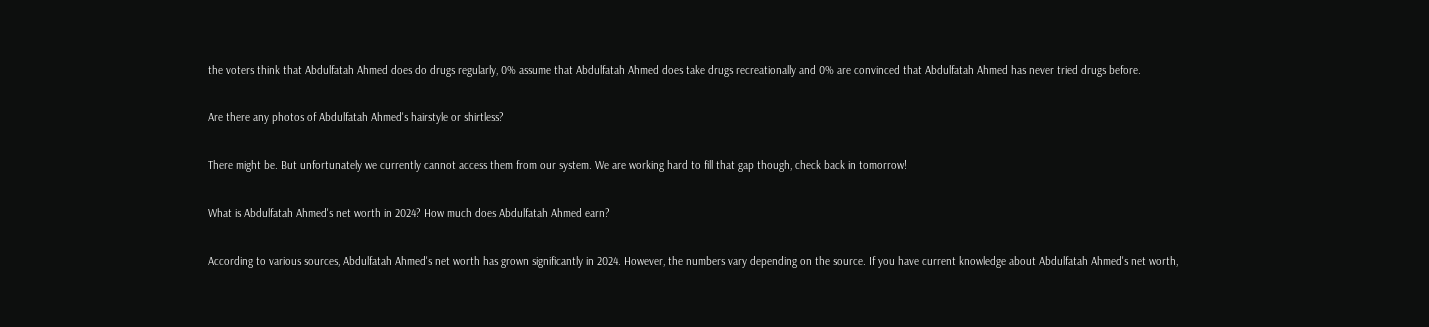the voters think that Abdulfatah Ahmed does do drugs regularly, 0% assume that Abdulfatah Ahmed does take drugs recreationally and 0% are convinced that Abdulfatah Ahmed has never tried drugs before.

Are there any photos of Abdulfatah Ahmed's hairstyle or shirtless?

There might be. But unfortunately we currently cannot access them from our system. We are working hard to fill that gap though, check back in tomorrow!

What is Abdulfatah Ahmed's net worth in 2024? How much does Abdulfatah Ahmed earn?

According to various sources, Abdulfatah Ahmed's net worth has grown significantly in 2024. However, the numbers vary depending on the source. If you have current knowledge about Abdulfatah Ahmed's net worth,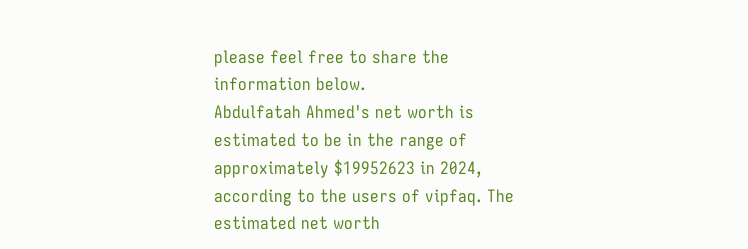please feel free to share the information below.
Abdulfatah Ahmed's net worth is estimated to be in the range of approximately $19952623 in 2024, according to the users of vipfaq. The estimated net worth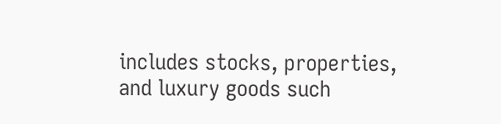includes stocks, properties, and luxury goods such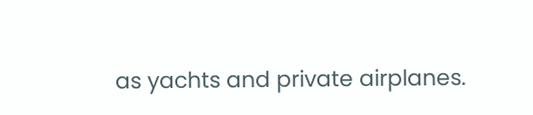as yachts and private airplanes.